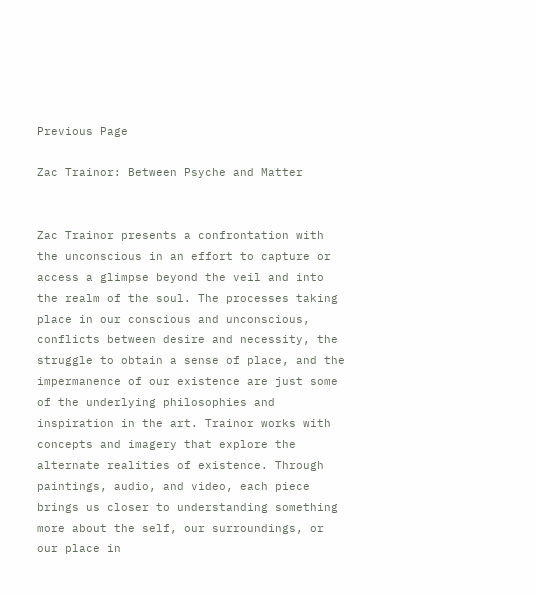Previous Page

Zac Trainor: Between Psyche and Matter


Zac Trainor presents a confrontation with the unconscious in an effort to capture or access a glimpse beyond the veil and into the realm of the soul. The processes taking place in our conscious and unconscious, conflicts between desire and necessity, the struggle to obtain a sense of place, and the impermanence of our existence are just some of the underlying philosophies and inspiration in the art. Trainor works with concepts and imagery that explore the alternate realities of existence. Through paintings, audio, and video, each piece brings us closer to understanding something more about the self, our surroundings, or our place in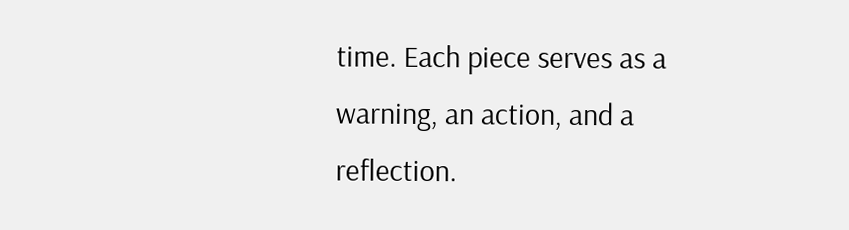time. Each piece serves as a warning, an action, and a reflection.